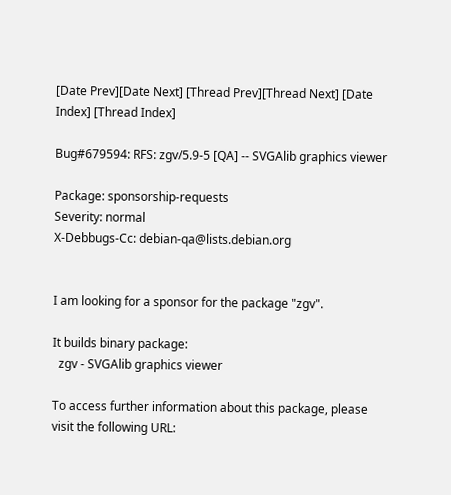[Date Prev][Date Next] [Thread Prev][Thread Next] [Date Index] [Thread Index]

Bug#679594: RFS: zgv/5.9-5 [QA] -- SVGAlib graphics viewer

Package: sponsorship-requests
Severity: normal
X-Debbugs-Cc: debian-qa@lists.debian.org


I am looking for a sponsor for the package "zgv".

It builds binary package:
  zgv - SVGAlib graphics viewer

To access further information about this package, please visit the following URL: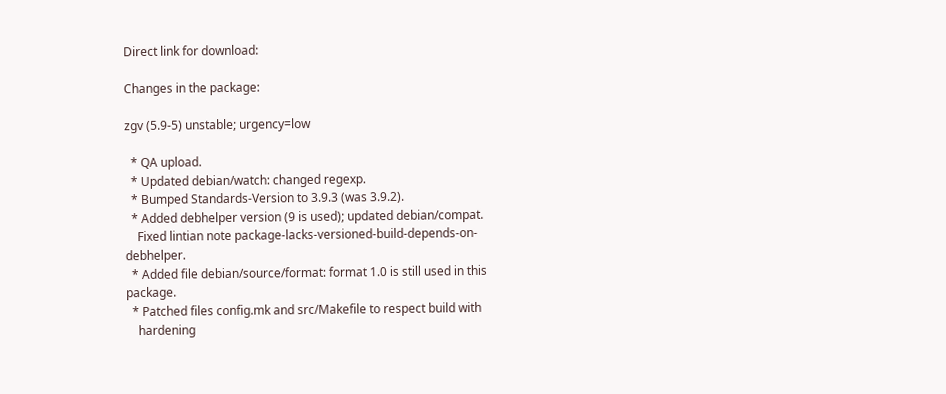Direct link for download:

Changes in the package:

zgv (5.9-5) unstable; urgency=low

  * QA upload.
  * Updated debian/watch: changed regexp.
  * Bumped Standards-Version to 3.9.3 (was 3.9.2).
  * Added debhelper version (9 is used); updated debian/compat.
    Fixed lintian note package-lacks-versioned-build-depends-on-debhelper.
  * Added file debian/source/format: format 1.0 is still used in this package.
  * Patched files config.mk and src/Makefile to respect build with
    hardening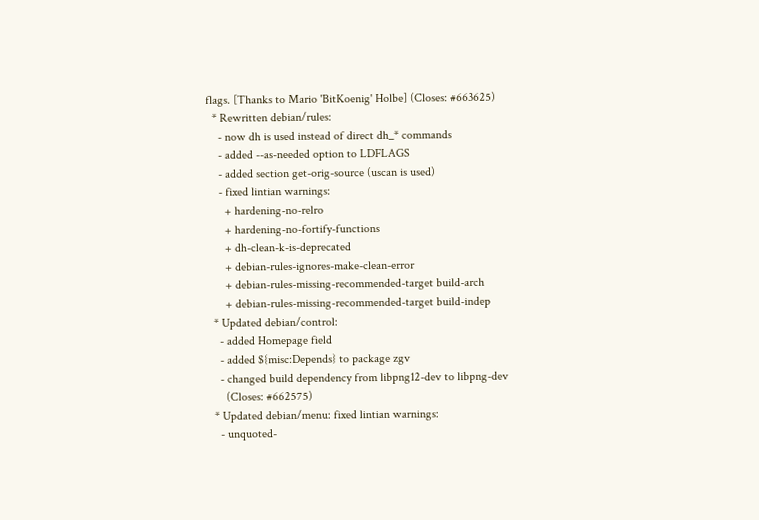flags. [Thanks to Mario 'BitKoenig' Holbe] (Closes: #663625)
  * Rewritten debian/rules:
    - now dh is used instead of direct dh_* commands
    - added --as-needed option to LDFLAGS
    - added section get-orig-source (uscan is used)
    - fixed lintian warnings:
      + hardening-no-relro
      + hardening-no-fortify-functions
      + dh-clean-k-is-deprecated
      + debian-rules-ignores-make-clean-error
      + debian-rules-missing-recommended-target build-arch
      + debian-rules-missing-recommended-target build-indep
  * Updated debian/control:
    - added Homepage field
    - added ${misc:Depends} to package zgv
    - changed build dependency from libpng12-dev to libpng-dev
      (Closes: #662575)
  * Updated debian/menu: fixed lintian warnings:
    - unquoted-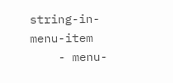string-in-menu-item
    - menu-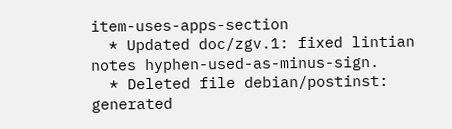item-uses-apps-section
  * Updated doc/zgv.1: fixed lintian notes hyphen-used-as-minus-sign.
  * Deleted file debian/postinst: generated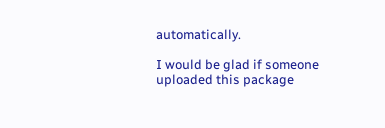automatically.

I would be glad if someone uploaded this package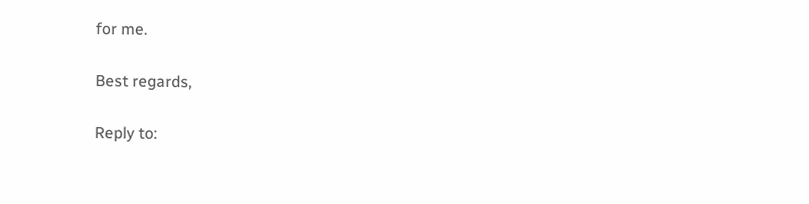for me.

Best regards,

Reply to: